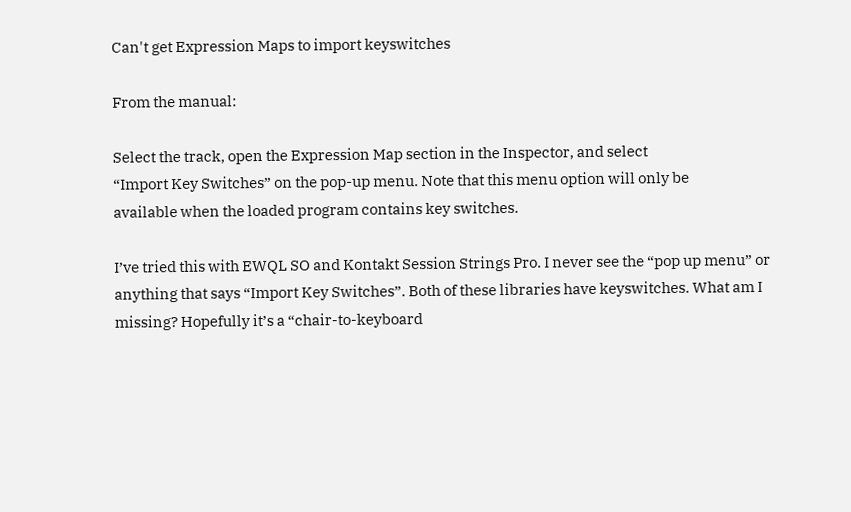Can't get Expression Maps to import keyswitches

From the manual:

Select the track, open the Expression Map section in the Inspector, and select
“Import Key Switches” on the pop-up menu. Note that this menu option will only be
available when the loaded program contains key switches.

I’ve tried this with EWQL SO and Kontakt Session Strings Pro. I never see the “pop up menu” or anything that says “Import Key Switches”. Both of these libraries have keyswitches. What am I missing? Hopefully it’s a “chair-to-keyboard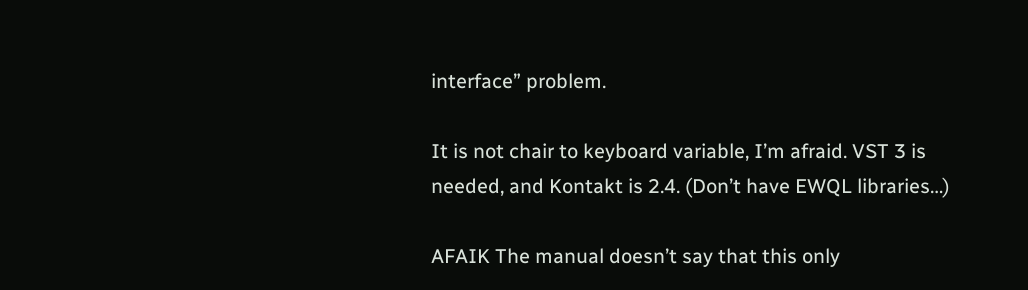interface” problem.

It is not chair to keyboard variable, I’m afraid. VST 3 is needed, and Kontakt is 2.4. (Don’t have EWQL libraries…)

AFAIK The manual doesn’t say that this only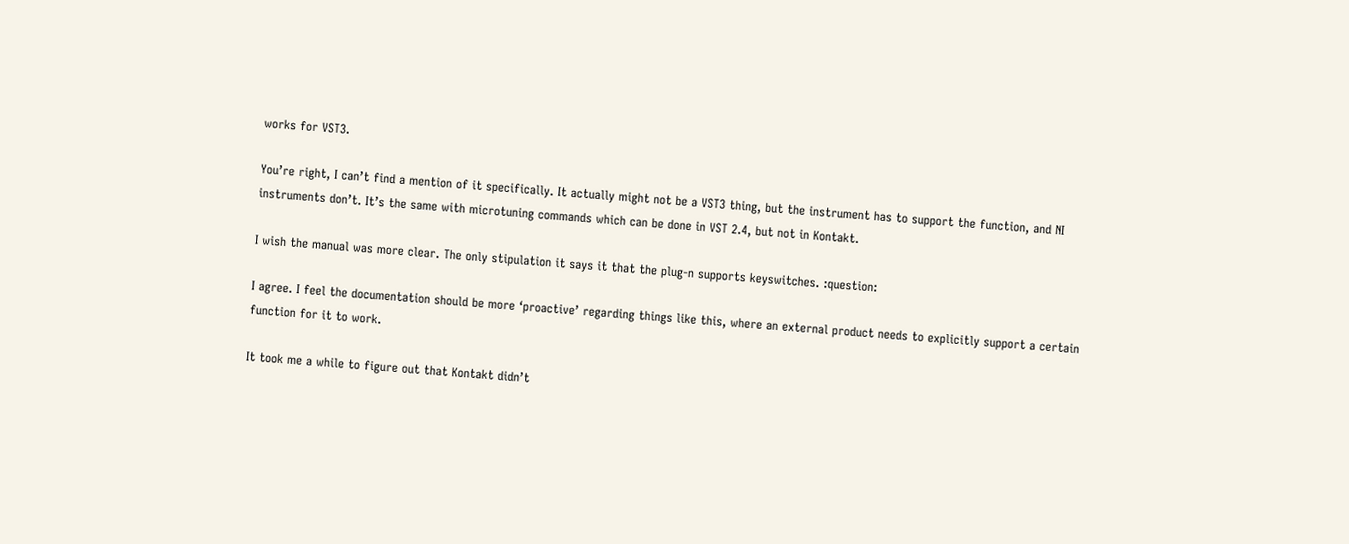works for VST3.

You’re right, I can’t find a mention of it specifically. It actually might not be a VST3 thing, but the instrument has to support the function, and NI instruments don’t. It’s the same with microtuning commands which can be done in VST 2.4, but not in Kontakt.

I wish the manual was more clear. The only stipulation it says it that the plug-n supports keyswitches. :question:

I agree. I feel the documentation should be more ‘proactive’ regarding things like this, where an external product needs to explicitly support a certain function for it to work.

It took me a while to figure out that Kontakt didn’t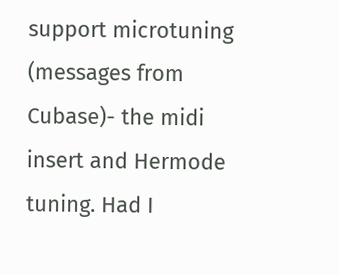support microtuning (messages from Cubase)- the midi insert and Hermode tuning. Had I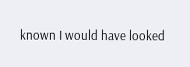known I would have looked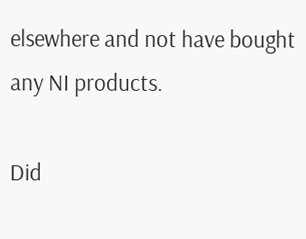elsewhere and not have bought any NI products.

Did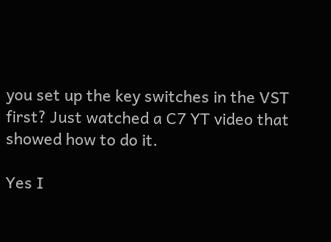you set up the key switches in the VST first? Just watched a C7 YT video that showed how to do it.

Yes I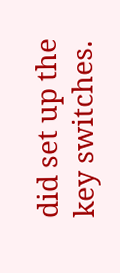did set up the key switches.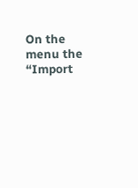On the menu the “Import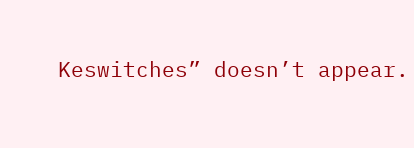Keswitches” doesn’t appear.